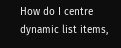How do I centre dynamic list items,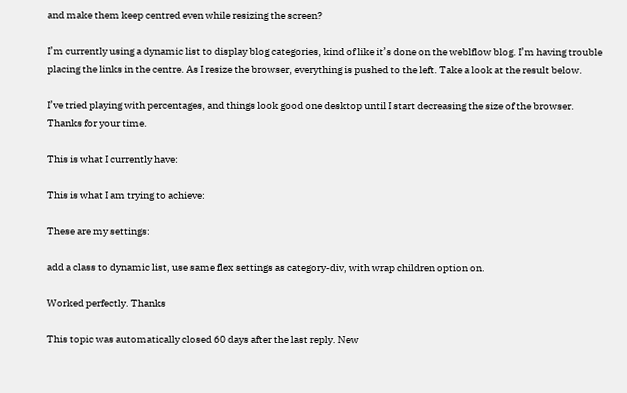and make them keep centred even while resizing the screen?

I’m currently using a dynamic list to display blog categories, kind of like it’s done on the weblflow blog. I’m having trouble placing the links in the centre. As I resize the browser, everything is pushed to the left. Take a look at the result below.

I’ve tried playing with percentages, and things look good one desktop until I start decreasing the size of the browser. Thanks for your time.

This is what I currently have:

This is what I am trying to achieve:

These are my settings:

add a class to dynamic list, use same flex settings as category-div, with wrap children option on.

Worked perfectly. Thanks

This topic was automatically closed 60 days after the last reply. New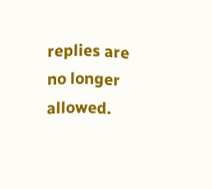replies are no longer allowed.